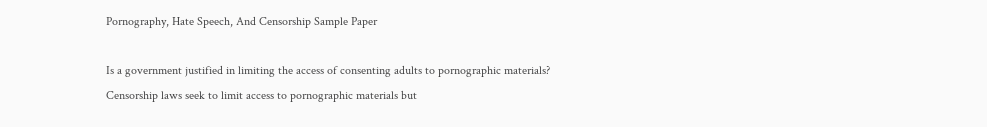Pornography, Hate Speech, And Censorship Sample Paper

Is a government justified in limiting the access of consenting adults to pornographic materials? Censorship laws seek to limit access to pornographic materials but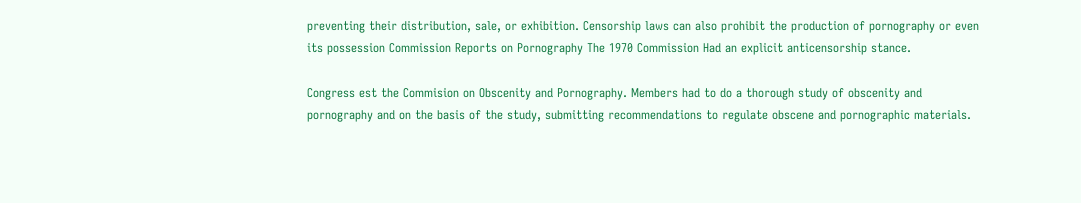preventing their distribution, sale, or exhibition. Censorship laws can also prohibit the production of pornography or even its possession Commission Reports on Pornography The 1970 Commission Had an explicit anticensorship stance.

Congress est the Commision on Obscenity and Pornography. Members had to do a thorough study of obscenity and pornography and on the basis of the study, submitting recommendations to regulate obscene and pornographic materials.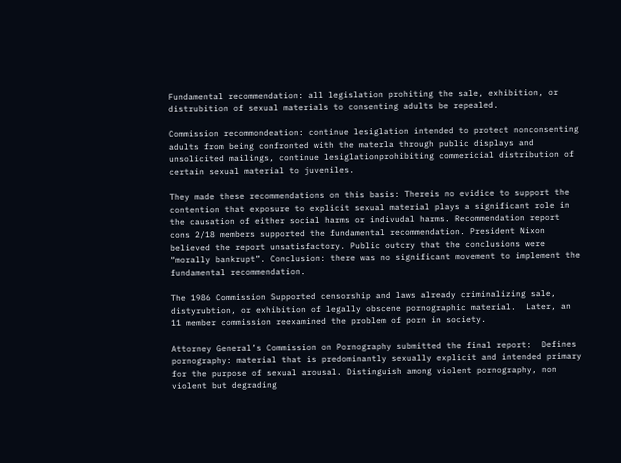Fundamental recommendation: all legislation prohiting the sale, exhibition, or distrubition of sexual materials to consenting adults be repealed.

Commission recommondeation: continue lesiglation intended to protect nonconsenting adults from being confronted with the materla through public displays and unsolicited mailings, continue lesiglationprohibiting commericial distribution of certain sexual material to juveniles.

They made these recommendations on this basis: Thereis no evidice to support the contention that exposure to explicit sexual material plays a significant role in the causation of either social harms or indivudal harms. Recommendation report cons 2/18 members supported the fundamental recommendation. President Nixon believed the report unsatisfactory. Public outcry that the conclusions were “morally bankrupt”. Conclusion: there was no significant movement to implement the fundamental recommendation.

The 1986 Commission Supported censorship and laws already criminalizing sale, distyrubtion, or exhibition of legally obscene pornographic material.  Later, an 11 member commission reexamined the problem of porn in society.

Attorney General’s Commission on Pornography submitted the final report:  Defines pornography: material that is predominantly sexually explicit and intended primary for the purpose of sexual arousal. Distinguish among violent pornography, non violent but degrading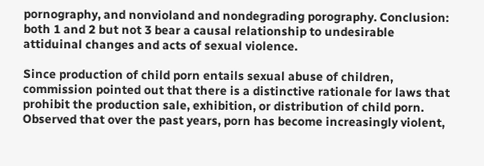pornography, and nonvioland and nondegrading porography. Conclusion: both 1 and 2 but not 3 bear a causal relationship to undesirable attiduinal changes and acts of sexual violence.

Since production of child porn entails sexual abuse of children, commission pointed out that there is a distinctive rationale for laws that prohibit the production sale, exhibition, or distribution of child porn. Observed that over the past years, porn has become increasingly violent,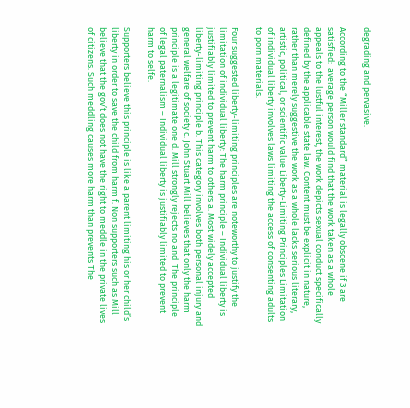degrading and pervasive.

According to the “Miller standard” material is legally obscene if 3 are satisfied:  average person would find that the work taken as a whole appeals to the lustful interest, the work depicts sexual conduct specifically defined by the applicable state law. Content must be explicit in nature, rather than merely suggestive the work as a whole lacks serious literary, artistic, political, or scientific value Liberty-Limiting Principles Limitation of individual liberty involves laws limiting the access of consenting adults to porn materials.

Four suggested liberty-limiting principles are noteworthy to justify the limitation of individual liberty: The harm principle – Individual liberty is justifiably limited to prevent harm to others a. Most widely accepted liberty-limiting principle b. This category involves both personal injury and general welfare of society c. John Stuart Mill believes that only the harm principle is a legitimate one d. Mill strongly rejects no and  The principle of legal paternalism – Individual liberty is justifiably limited to prevent harm to selfe.

Supporters believe this principle is like a parent limiting his or her child’s liberty in order to save the child from harm f. Non supporters such as Mill believe that the gov’t does not have the right to meddle in the private lives of citizens. Such meddling causes more harm than prevents The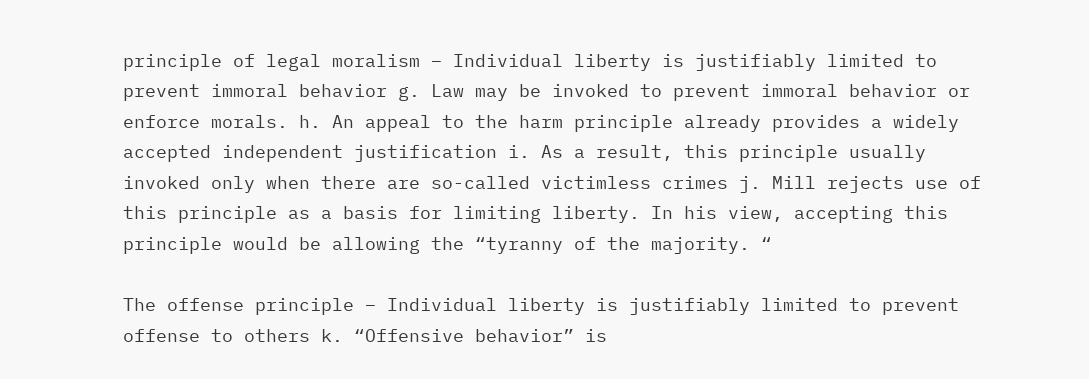principle of legal moralism – Individual liberty is justifiably limited to prevent immoral behavior g. Law may be invoked to prevent immoral behavior or enforce morals. h. An appeal to the harm principle already provides a widely accepted independent justification i. As a result, this principle usually invoked only when there are so-called victimless crimes j. Mill rejects use of this principle as a basis for limiting liberty. In his view, accepting this principle would be allowing the “tyranny of the majority. “

The offense principle – Individual liberty is justifiably limited to prevent offense to others k. “Offensive behavior” is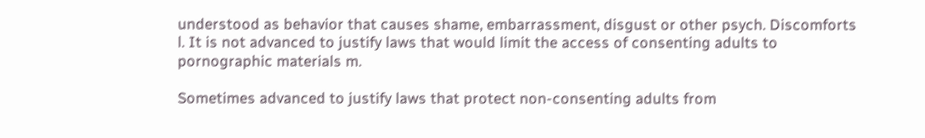understood as behavior that causes shame, embarrassment, disgust or other psych. Discomforts l. It is not advanced to justify laws that would limit the access of consenting adults to pornographic materials m.

Sometimes advanced to justify laws that protect non-consenting adults from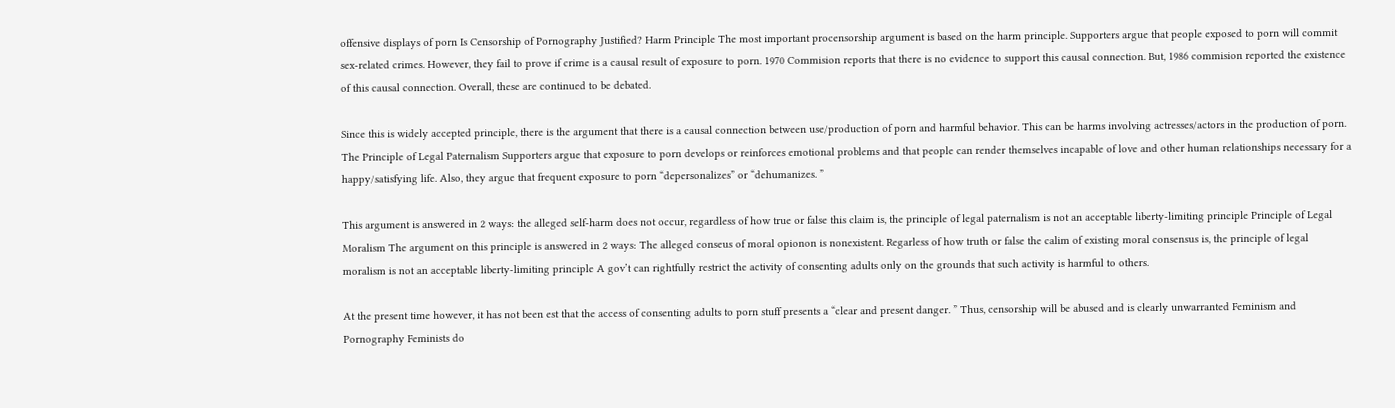offensive displays of porn Is Censorship of Pornography Justified? Harm Principle The most important procensorship argument is based on the harm principle. Supporters argue that people exposed to porn will commit sex-related crimes. However, they fail to prove if crime is a causal result of exposure to porn. 1970 Commision reports that there is no evidence to support this causal connection. But, 1986 commision reported the existence of this causal connection. Overall, these are continued to be debated.

Since this is widely accepted principle, there is the argument that there is a causal connection between use/production of porn and harmful behavior. This can be harms involving actresses/actors in the production of porn. The Principle of Legal Paternalism Supporters argue that exposure to porn develops or reinforces emotional problems and that people can render themselves incapable of love and other human relationships necessary for a happy/satisfying life. Also, they argue that frequent exposure to porn “depersonalizes” or “dehumanizes. ”

This argument is answered in 2 ways: the alleged self-harm does not occur, regardless of how true or false this claim is, the principle of legal paternalism is not an acceptable liberty-limiting principle Principle of Legal Moralism The argument on this principle is answered in 2 ways: The alleged conseus of moral opionon is nonexistent. Regarless of how truth or false the calim of existing moral consensus is, the principle of legal moralism is not an acceptable liberty-limiting principle A gov’t can rightfully restrict the activity of consenting adults only on the grounds that such activity is harmful to others.

At the present time however, it has not been est that the access of consenting adults to porn stuff presents a “clear and present danger. ” Thus, censorship will be abused and is clearly unwarranted Feminism and Pornography Feminists do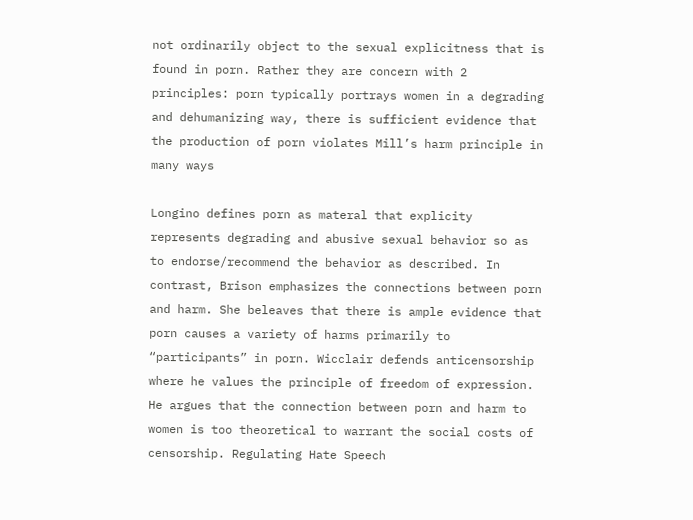not ordinarily object to the sexual explicitness that is found in porn. Rather they are concern with 2 principles: porn typically portrays women in a degrading and dehumanizing way, there is sufficient evidence that the production of porn violates Mill’s harm principle in many ways

Longino defines porn as materal that explicity represents degrading and abusive sexual behavior so as to endorse/recommend the behavior as described. In contrast, Brison emphasizes the connections between porn and harm. She beleaves that there is ample evidence that porn causes a variety of harms primarily to “participants” in porn. Wicclair defends anticensorship where he values the principle of freedom of expression. He argues that the connection between porn and harm to women is too theoretical to warrant the social costs of censorship. Regulating Hate Speech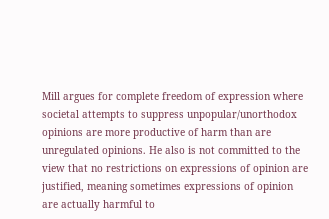Mill argues for complete freedom of expression where societal attempts to suppress unpopular/unorthodox opinions are more productive of harm than are unregulated opinions. He also is not committed to the view that no restrictions on expressions of opinion are justified, meaning sometimes expressions of opinion are actually harmful to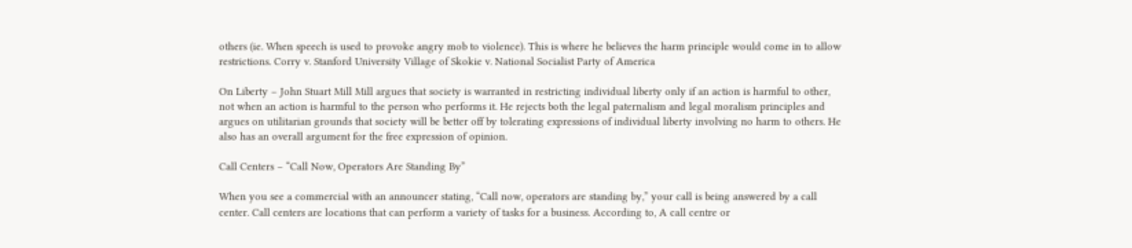others (ie. When speech is used to provoke angry mob to violence). This is where he believes the harm principle would come in to allow restrictions. Corry v. Stanford University Village of Skokie v. National Socialist Party of America

On Liberty – John Stuart Mill Mill argues that society is warranted in restricting individual liberty only if an action is harmful to other, not when an action is harmful to the person who performs it. He rejects both the legal paternalism and legal moralism principles and argues on utilitarian grounds that society will be better off by tolerating expressions of individual liberty involving no harm to others. He also has an overall argument for the free expression of opinion.

Call Centers – “Call Now, Operators Are Standing By”

When you see a commercial with an announcer stating, “Call now, operators are standing by,” your call is being answered by a call center. Call centers are locations that can perform a variety of tasks for a business. According to, A call centre or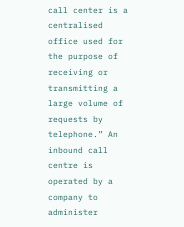call center is a centralised office used for the purpose of receiving or transmitting a large volume of requests by telephone.” An inbound call centre is operated by a company to administer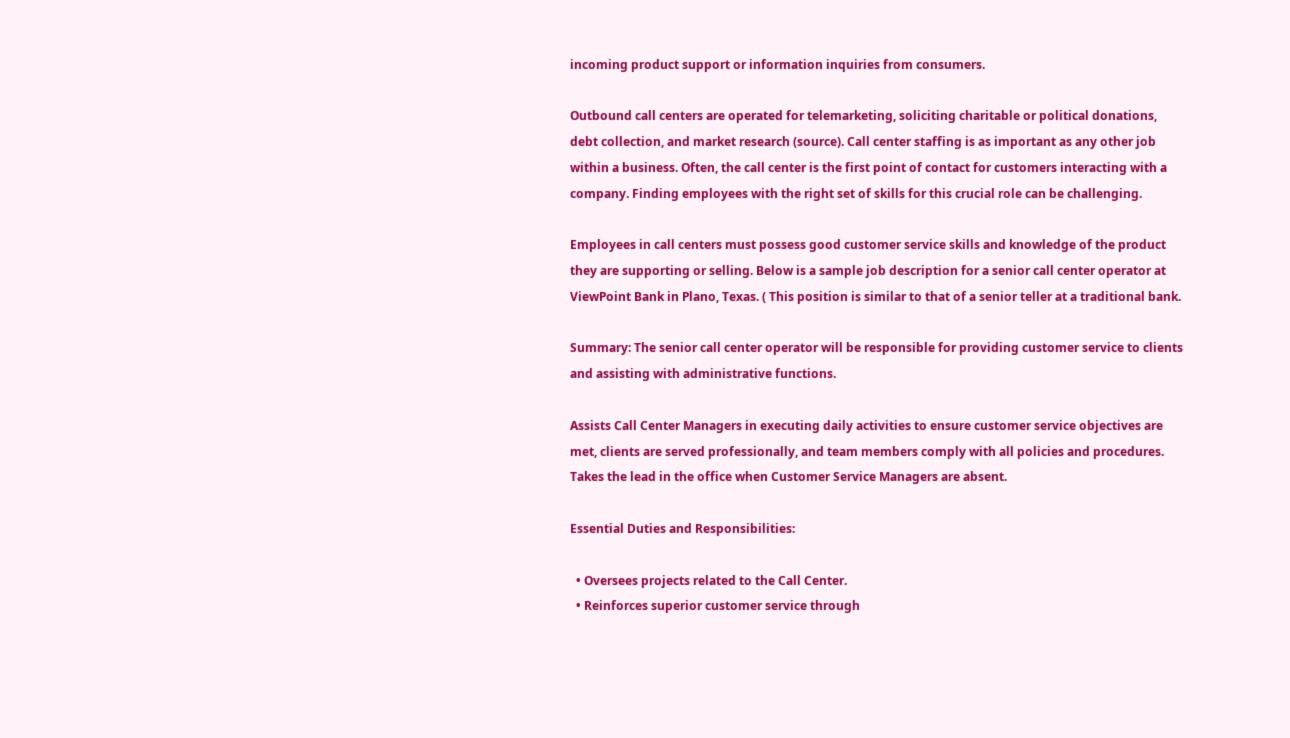incoming product support or information inquiries from consumers.

Outbound call centers are operated for telemarketing, soliciting charitable or political donations, debt collection, and market research (source). Call center staffing is as important as any other job within a business. Often, the call center is the first point of contact for customers interacting with a company. Finding employees with the right set of skills for this crucial role can be challenging.

Employees in call centers must possess good customer service skills and knowledge of the product they are supporting or selling. Below is a sample job description for a senior call center operator at ViewPoint Bank in Plano, Texas. ( This position is similar to that of a senior teller at a traditional bank.

Summary: The senior call center operator will be responsible for providing customer service to clients and assisting with administrative functions.

Assists Call Center Managers in executing daily activities to ensure customer service objectives are met, clients are served professionally, and team members comply with all policies and procedures. Takes the lead in the office when Customer Service Managers are absent.

Essential Duties and Responsibilities:

  • Oversees projects related to the Call Center.
  • Reinforces superior customer service through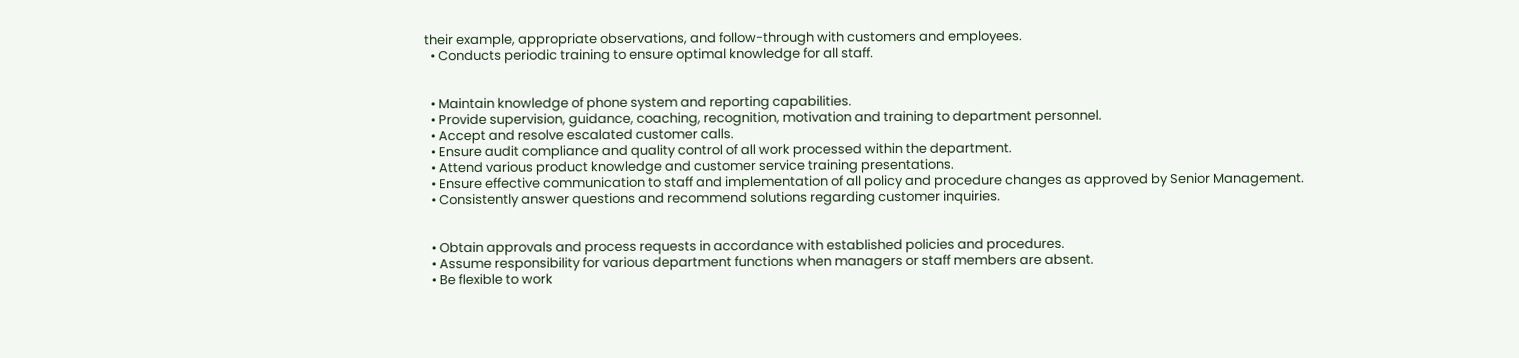their example, appropriate observations, and follow-through with customers and employees.
  • Conducts periodic training to ensure optimal knowledge for all staff.


  • Maintain knowledge of phone system and reporting capabilities.
  • Provide supervision, guidance, coaching, recognition, motivation and training to department personnel.
  • Accept and resolve escalated customer calls.
  • Ensure audit compliance and quality control of all work processed within the department.
  • Attend various product knowledge and customer service training presentations.
  • Ensure effective communication to staff and implementation of all policy and procedure changes as approved by Senior Management.
  • Consistently answer questions and recommend solutions regarding customer inquiries.


  • Obtain approvals and process requests in accordance with established policies and procedures.
  • Assume responsibility for various department functions when managers or staff members are absent.
  • Be flexible to work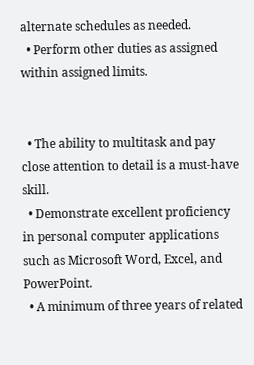alternate schedules as needed.
  • Perform other duties as assigned within assigned limits.


  • The ability to multitask and pay close attention to detail is a must-have skill.
  • Demonstrate excellent proficiency in personal computer applications such as Microsoft Word, Excel, and PowerPoint.
  • A minimum of three years of related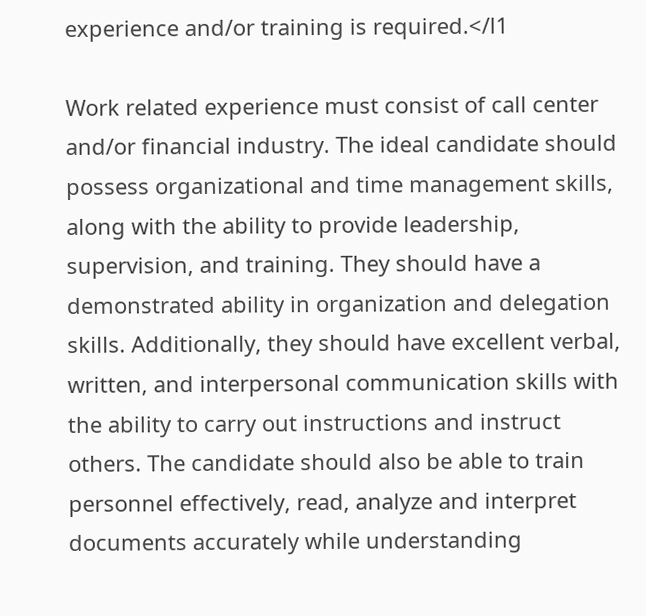experience and/or training is required.</l1

Work related experience must consist of call center and/or financial industry. The ideal candidate should possess organizational and time management skills, along with the ability to provide leadership, supervision, and training. They should have a demonstrated ability in organization and delegation skills. Additionally, they should have excellent verbal, written, and interpersonal communication skills with the ability to carry out instructions and instruct others. The candidate should also be able to train personnel effectively, read, analyze and interpret documents accurately while understanding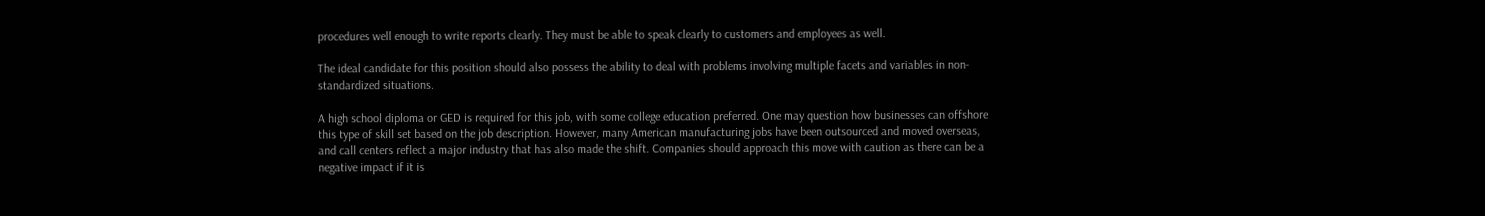procedures well enough to write reports clearly. They must be able to speak clearly to customers and employees as well.

The ideal candidate for this position should also possess the ability to deal with problems involving multiple facets and variables in non-standardized situations.

A high school diploma or GED is required for this job, with some college education preferred. One may question how businesses can offshore this type of skill set based on the job description. However, many American manufacturing jobs have been outsourced and moved overseas, and call centers reflect a major industry that has also made the shift. Companies should approach this move with caution as there can be a negative impact if it is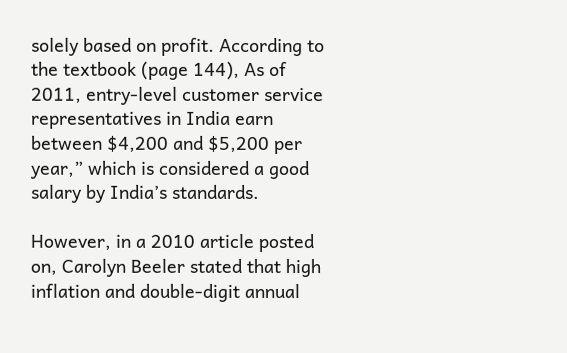solely based on profit. According to the textbook (page 144), As of 2011, entry-level customer service representatives in India earn between $4,200 and $5,200 per year,” which is considered a good salary by India’s standards.

However, in a 2010 article posted on, Carolyn Beeler stated that high inflation and double-digit annual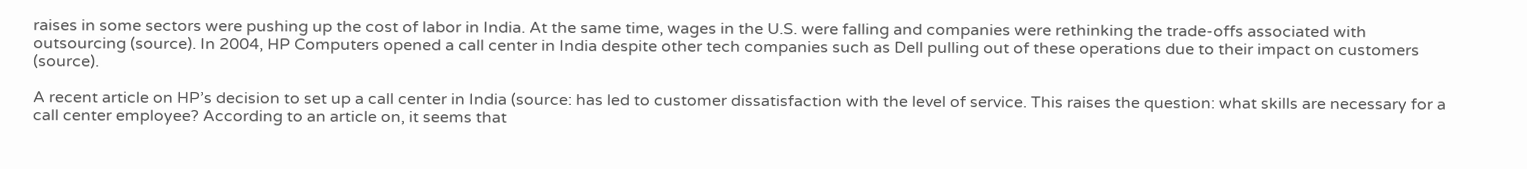raises in some sectors were pushing up the cost of labor in India. At the same time, wages in the U.S. were falling and companies were rethinking the trade-offs associated with outsourcing (source). In 2004, HP Computers opened a call center in India despite other tech companies such as Dell pulling out of these operations due to their impact on customers (source).

A recent article on HP’s decision to set up a call center in India (source: has led to customer dissatisfaction with the level of service. This raises the question: what skills are necessary for a call center employee? According to an article on, it seems that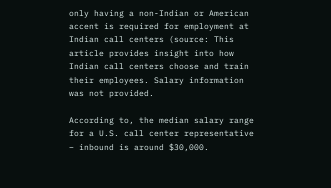only having a non-Indian or American accent is required for employment at Indian call centers (source: This article provides insight into how Indian call centers choose and train their employees. Salary information was not provided.

According to, the median salary range for a U.S. call center representative – inbound is around $30,000.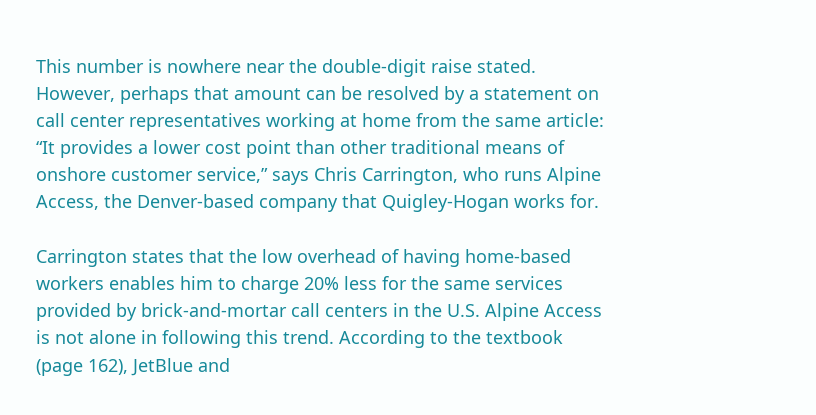This number is nowhere near the double-digit raise stated. However, perhaps that amount can be resolved by a statement on call center representatives working at home from the same article: “It provides a lower cost point than other traditional means of onshore customer service,” says Chris Carrington, who runs Alpine Access, the Denver-based company that Quigley-Hogan works for.

Carrington states that the low overhead of having home-based workers enables him to charge 20% less for the same services provided by brick-and-mortar call centers in the U.S. Alpine Access is not alone in following this trend. According to the textbook (page 162), JetBlue and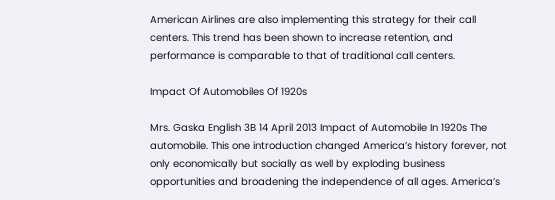American Airlines are also implementing this strategy for their call centers. This trend has been shown to increase retention, and performance is comparable to that of traditional call centers.

Impact Of Automobiles Of 1920s

Mrs. Gaska English 3B 14 April 2013 Impact of Automobile In 1920s The automobile. This one introduction changed America’s history forever, not only economically but socially as well by exploding business opportunities and broadening the independence of all ages. America’s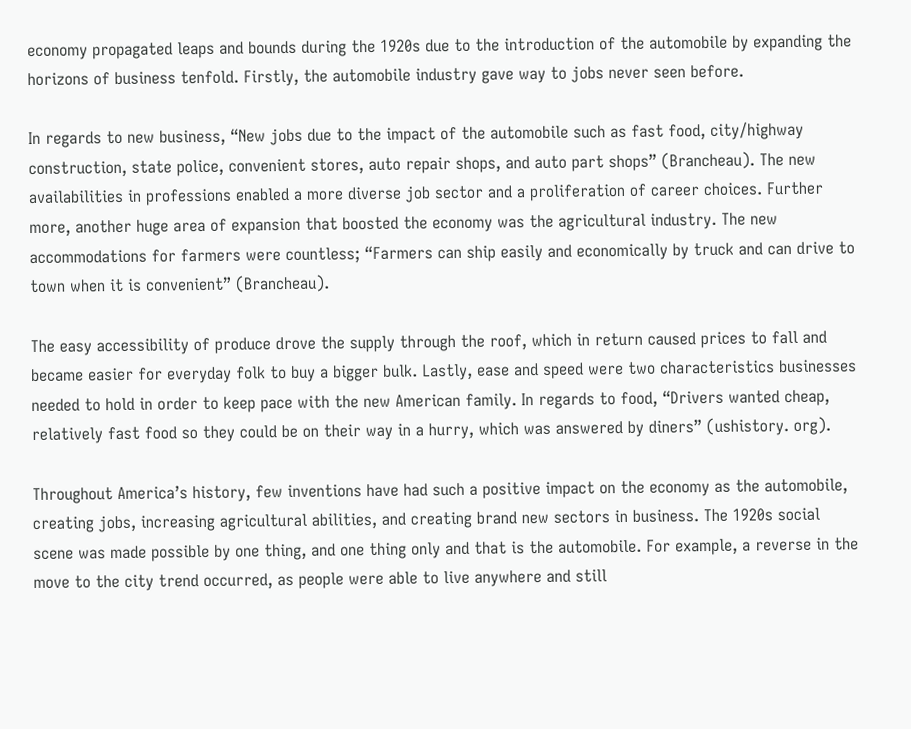economy propagated leaps and bounds during the 1920s due to the introduction of the automobile by expanding the horizons of business tenfold. Firstly, the automobile industry gave way to jobs never seen before.

In regards to new business, “New jobs due to the impact of the automobile such as fast food, city/highway construction, state police, convenient stores, auto repair shops, and auto part shops” (Brancheau). The new availabilities in professions enabled a more diverse job sector and a proliferation of career choices. Further more, another huge area of expansion that boosted the economy was the agricultural industry. The new accommodations for farmers were countless; “Farmers can ship easily and economically by truck and can drive to town when it is convenient” (Brancheau).

The easy accessibility of produce drove the supply through the roof, which in return caused prices to fall and became easier for everyday folk to buy a bigger bulk. Lastly, ease and speed were two characteristics businesses needed to hold in order to keep pace with the new American family. In regards to food, “Drivers wanted cheap, relatively fast food so they could be on their way in a hurry, which was answered by diners” (ushistory. org).

Throughout America’s history, few inventions have had such a positive impact on the economy as the automobile, creating jobs, increasing agricultural abilities, and creating brand new sectors in business. The 1920s social scene was made possible by one thing, and one thing only and that is the automobile. For example, a reverse in the move to the city trend occurred, as people were able to live anywhere and still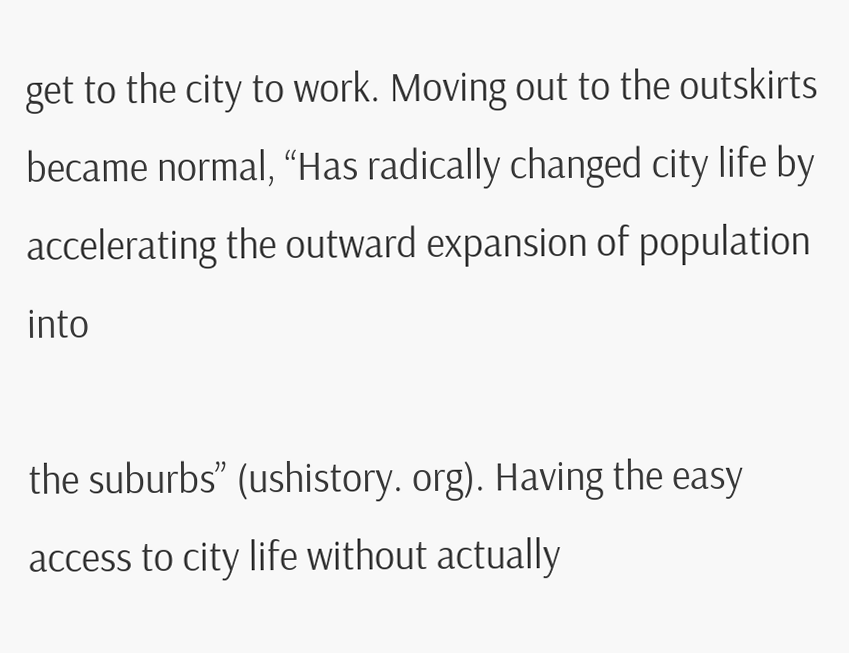get to the city to work. Moving out to the outskirts became normal, “Has radically changed city life by accelerating the outward expansion of population into

the suburbs” (ushistory. org). Having the easy access to city life without actually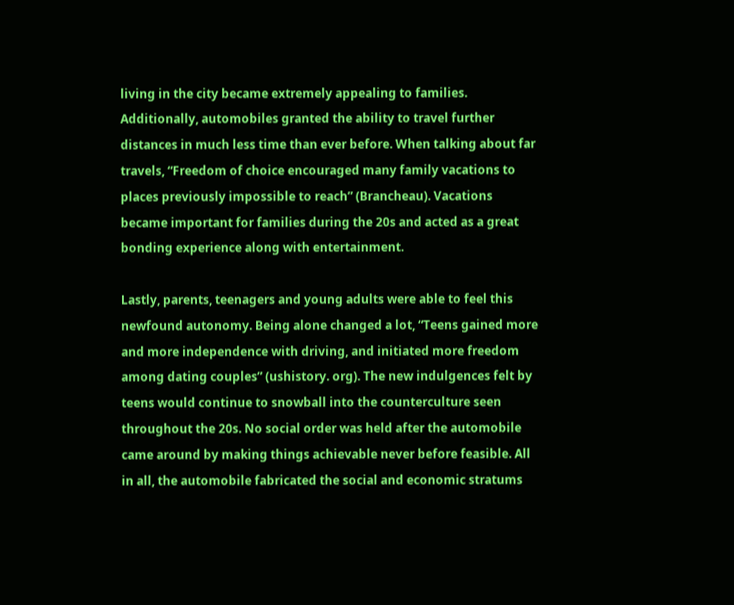living in the city became extremely appealing to families. Additionally, automobiles granted the ability to travel further distances in much less time than ever before. When talking about far travels, “Freedom of choice encouraged many family vacations to places previously impossible to reach” (Brancheau). Vacations became important for families during the 20s and acted as a great bonding experience along with entertainment.

Lastly, parents, teenagers and young adults were able to feel this newfound autonomy. Being alone changed a lot, “Teens gained more and more independence with driving, and initiated more freedom among dating couples” (ushistory. org). The new indulgences felt by teens would continue to snowball into the counterculture seen throughout the 20s. No social order was held after the automobile came around by making things achievable never before feasible. All in all, the automobile fabricated the social and economic stratums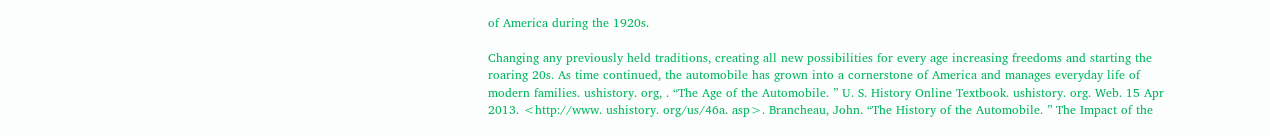of America during the 1920s.

Changing any previously held traditions, creating all new possibilities for every age increasing freedoms and starting the roaring 20s. As time continued, the automobile has grown into a cornerstone of America and manages everyday life of modern families. ushistory. org, . “The Age of the Automobile. ” U. S. History Online Textbook. ushistory. org. Web. 15 Apr 2013. <http://www. ushistory. org/us/46a. asp>. Brancheau, John. “The History of the Automobile. ” The Impact of the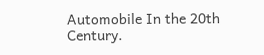Automobile In the 20th Century.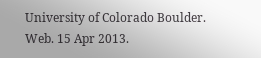University of Colorado Boulder. Web. 15 Apr 2013.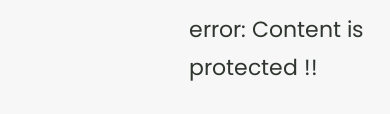error: Content is protected !!